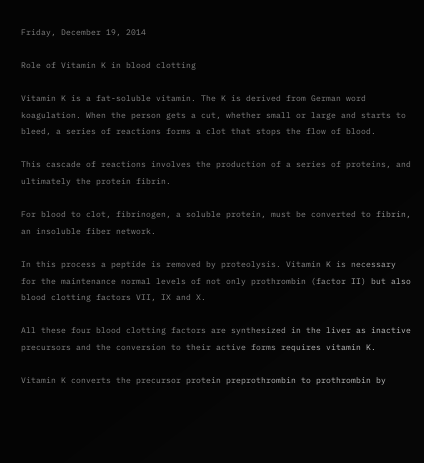Friday, December 19, 2014

Role of Vitamin K in blood clotting

Vitamin K is a fat-soluble vitamin. The K is derived from German word koagulation. When the person gets a cut, whether small or large and starts to bleed, a series of reactions forms a clot that stops the flow of blood.

This cascade of reactions involves the production of a series of proteins, and ultimately the protein fibrin.

For blood to clot, fibrinogen, a soluble protein, must be converted to fibrin, an insoluble fiber network.

In this process a peptide is removed by proteolysis. Vitamin K is necessary for the maintenance normal levels of not only prothrombin (factor II) but also blood clotting factors VII, IX and X.

All these four blood clotting factors are synthesized in the liver as inactive precursors and the conversion to their active forms requires vitamin K.

Vitamin K converts the precursor protein preprothrombin to prothrombin by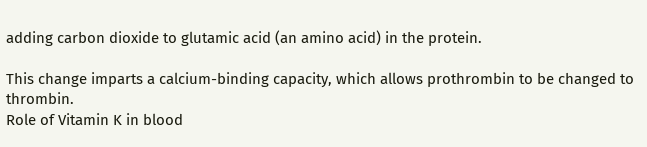adding carbon dioxide to glutamic acid (an amino acid) in the protein.

This change imparts a calcium-binding capacity, which allows prothrombin to be changed to thrombin.
Role of Vitamin K in blood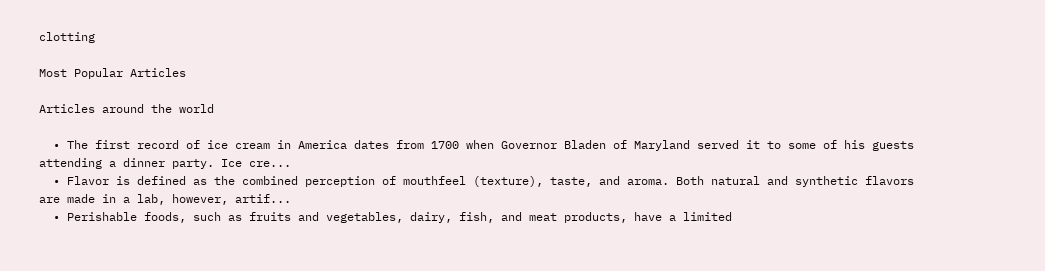clotting

Most Popular Articles

Articles around the world

  • The first record of ice cream in America dates from 1700 when Governor Bladen of Maryland served it to some of his guests attending a dinner party. Ice cre...
  • Flavor is defined as the combined perception of mouthfeel (texture), taste, and aroma. Both natural and synthetic flavors are made in a lab, however, artif...
  • Perishable foods, such as fruits and vegetables, dairy, fish, and meat products, have a limited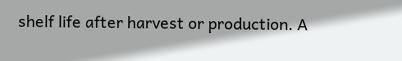shelf life after harvest or production. A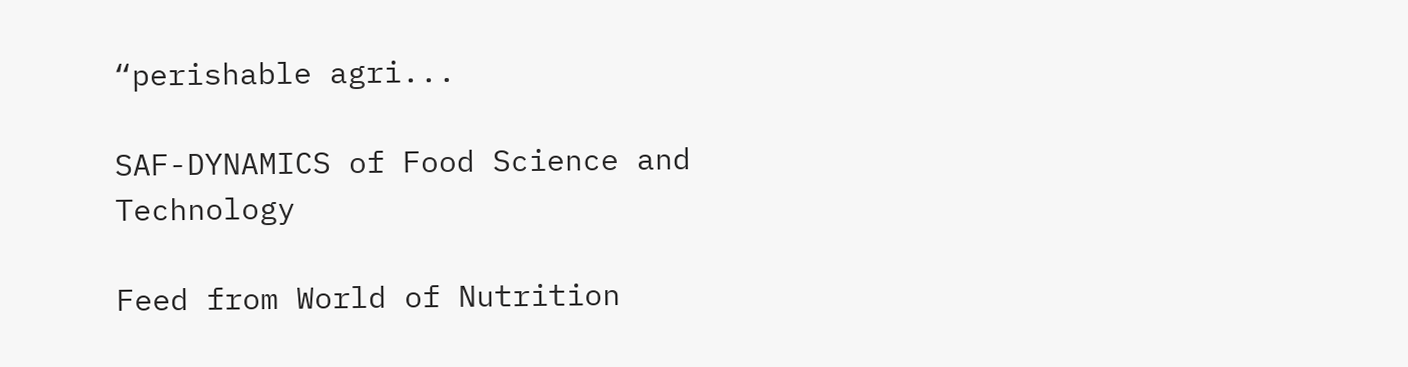“perishable agri...

SAF-DYNAMICS of Food Science and Technology

Feed from World of Nutrition